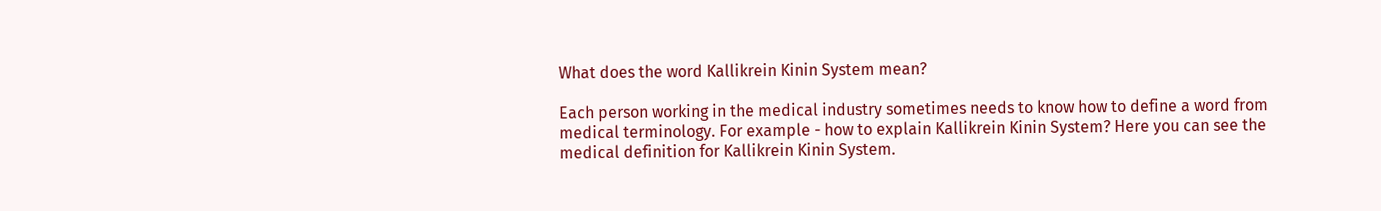What does the word Kallikrein Kinin System mean?

Each person working in the medical industry sometimes needs to know how to define a word from medical terminology. For example - how to explain Kallikrein Kinin System? Here you can see the medical definition for Kallikrein Kinin System.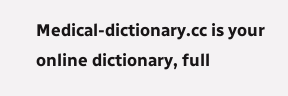Medical-dictionary.cc is your online dictionary, full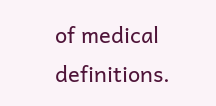of medical definitions.